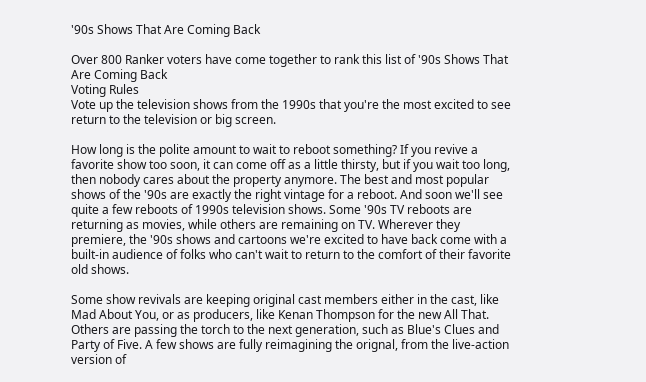'90s Shows That Are Coming Back

Over 800 Ranker voters have come together to rank this list of '90s Shows That Are Coming Back
Voting Rules
Vote up the television shows from the 1990s that you're the most excited to see return to the television or big screen.

How long is the polite amount to wait to reboot something? If you revive a favorite show too soon, it can come off as a little thirsty, but if you wait too long, then nobody cares about the property anymore. The best and most popular shows of the '90s are exactly the right vintage for a reboot. And soon we'll see quite a few reboots of 1990s television shows. Some '90s TV reboots are returning as movies, while others are remaining on TV. Wherever they premiere, the '90s shows and cartoons we're excited to have back come with a built-in audience of folks who can't wait to return to the comfort of their favorite old shows.

Some show revivals are keeping original cast members either in the cast, like Mad About You, or as producers, like Kenan Thompson for the new All That. Others are passing the torch to the next generation, such as Blue's Clues and Party of Five. A few shows are fully reimagining the orignal, from the live-action version of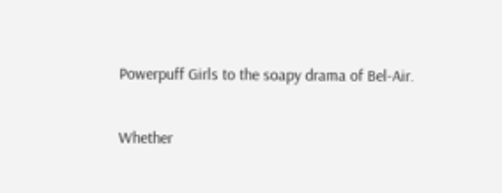Powerpuff Girls to the soapy drama of Bel-Air.

Whether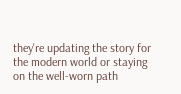they're updating the story for the modern world or staying on the well-worn path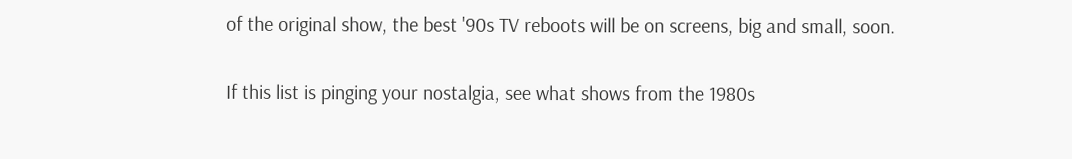of the original show, the best '90s TV reboots will be on screens, big and small, soon.

If this list is pinging your nostalgia, see what shows from the 1980s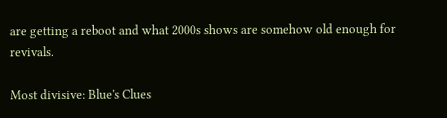are getting a reboot and what 2000s shows are somehow old enough for revivals.

Most divisive: Blue's Clues